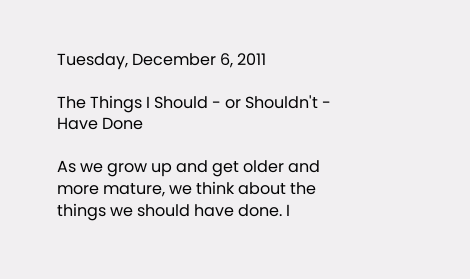Tuesday, December 6, 2011

The Things I Should - or Shouldn't - Have Done

As we grow up and get older and more mature, we think about the things we should have done. I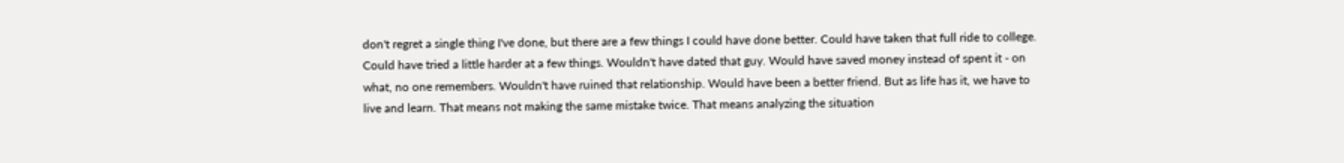don't regret a single thing I've done, but there are a few things I could have done better. Could have taken that full ride to college. Could have tried a little harder at a few things. Wouldn't have dated that guy. Would have saved money instead of spent it - on what, no one remembers. Wouldn't have ruined that relationship. Would have been a better friend. But as life has it, we have to live and learn. That means not making the same mistake twice. That means analyzing the situation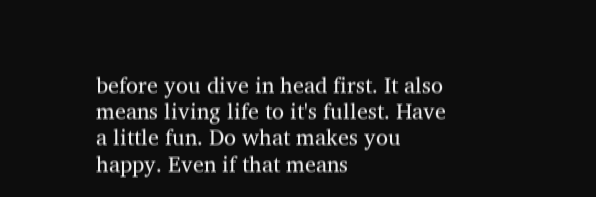before you dive in head first. It also means living life to it's fullest. Have a little fun. Do what makes you happy. Even if that means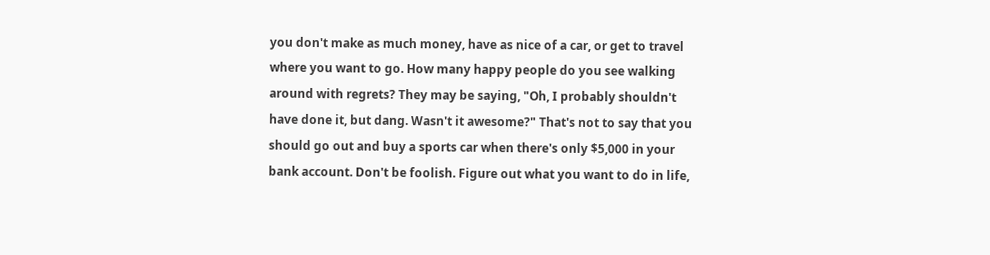you don't make as much money, have as nice of a car, or get to travel where you want to go. How many happy people do you see walking around with regrets? They may be saying, "Oh, I probably shouldn't have done it, but dang. Wasn't it awesome?" That's not to say that you should go out and buy a sports car when there's only $5,000 in your bank account. Don't be foolish. Figure out what you want to do in life,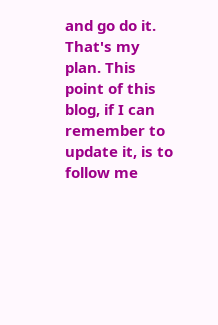and go do it. That's my plan. This point of this blog, if I can remember to update it, is to follow me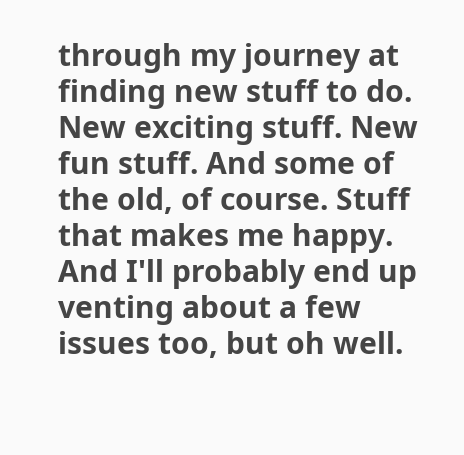through my journey at finding new stuff to do. New exciting stuff. New fun stuff. And some of the old, of course. Stuff that makes me happy. And I'll probably end up venting about a few issues too, but oh well.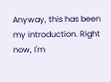Anyway, this has been my introduction. Right now, I'm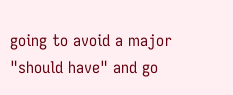going to avoid a major "should have" and go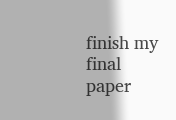finish my final paper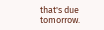that's due tomorrow.